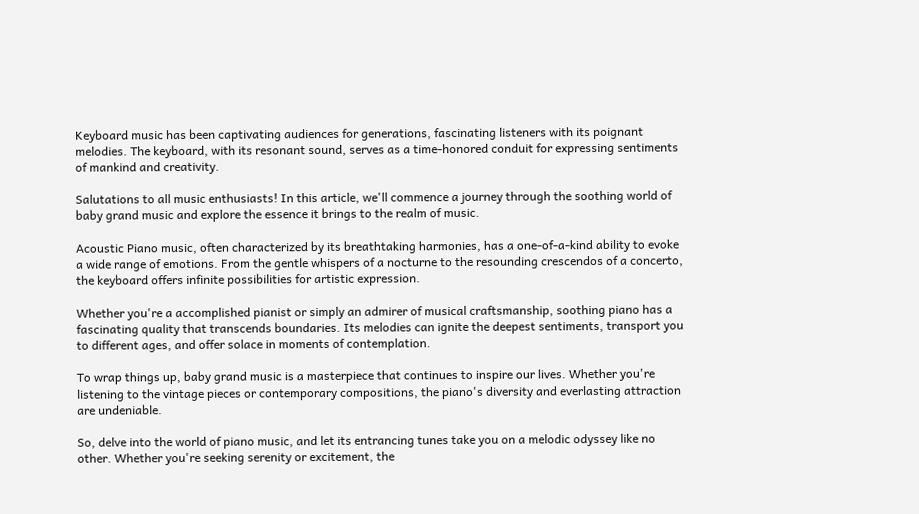Keyboard music has been captivating audiences for generations, fascinating listeners with its poignant melodies. The keyboard, with its resonant sound, serves as a time-honored conduit for expressing sentiments of mankind and creativity.

Salutations to all music enthusiasts! In this article, we'll commence a journey through the soothing world of baby grand music and explore the essence it brings to the realm of music.

Acoustic Piano music, often characterized by its breathtaking harmonies, has a one-of-a-kind ability to evoke a wide range of emotions. From the gentle whispers of a nocturne to the resounding crescendos of a concerto, the keyboard offers infinite possibilities for artistic expression.

Whether you're a accomplished pianist or simply an admirer of musical craftsmanship, soothing piano has a fascinating quality that transcends boundaries. Its melodies can ignite the deepest sentiments, transport you to different ages, and offer solace in moments of contemplation.

To wrap things up, baby grand music is a masterpiece that continues to inspire our lives. Whether you're listening to the vintage pieces or contemporary compositions, the piano's diversity and everlasting attraction are undeniable.

So, delve into the world of piano music, and let its entrancing tunes take you on a melodic odyssey like no other. Whether you're seeking serenity or excitement, the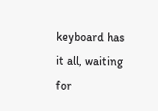keyboard has it all, waiting for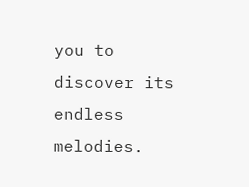you to discover its endless melodies.